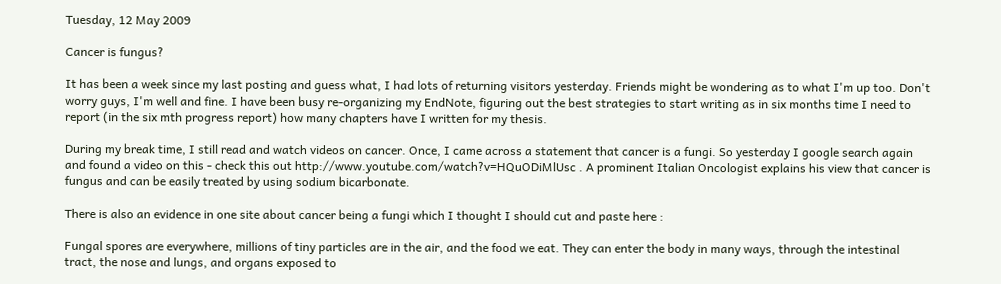Tuesday, 12 May 2009

Cancer is fungus?

It has been a week since my last posting and guess what, I had lots of returning visitors yesterday. Friends might be wondering as to what I'm up too. Don't worry guys, I'm well and fine. I have been busy re-organizing my EndNote, figuring out the best strategies to start writing as in six months time I need to report (in the six mth progress report) how many chapters have I written for my thesis.

During my break time, I still read and watch videos on cancer. Once, I came across a statement that cancer is a fungi. So yesterday I google search again and found a video on this - check this out http://www.youtube.com/watch?v=HQuODiMlUsc . A prominent Italian Oncologist explains his view that cancer is fungus and can be easily treated by using sodium bicarbonate.

There is also an evidence in one site about cancer being a fungi which I thought I should cut and paste here :

Fungal spores are everywhere, millions of tiny particles are in the air, and the food we eat. They can enter the body in many ways, through the intestinal tract, the nose and lungs, and organs exposed to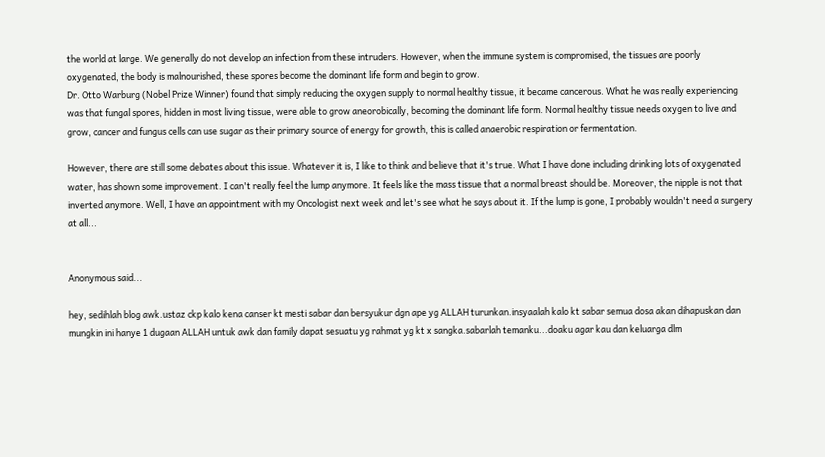the world at large. We generally do not develop an infection from these intruders. However, when the immune system is compromised, the tissues are poorly oxygenated, the body is malnourished, these spores become the dominant life form and begin to grow.
Dr. Otto Warburg (Nobel Prize Winner) found that simply reducing the oxygen supply to normal healthy tissue, it became cancerous. What he was really experiencing was that fungal spores, hidden in most living tissue, were able to grow aneorobically, becoming the dominant life form. Normal healthy tissue needs oxygen to live and grow, cancer and fungus cells can use sugar as their primary source of energy for growth, this is called anaerobic respiration or fermentation.

However, there are still some debates about this issue. Whatever it is, I like to think and believe that it's true. What I have done including drinking lots of oxygenated water, has shown some improvement. I can't really feel the lump anymore. It feels like the mass tissue that a normal breast should be. Moreover, the nipple is not that inverted anymore. Well, I have an appointment with my Oncologist next week and let's see what he says about it. If the lump is gone, I probably wouldn't need a surgery at all...


Anonymous said...

hey, sedihlah blog awk.ustaz ckp kalo kena canser kt mesti sabar dan bersyukur dgn ape yg ALLAH turunkan.insyaalah kalo kt sabar semua dosa akan dihapuskan dan mungkin ini hanye 1 dugaan ALLAH untuk awk dan family dapat sesuatu yg rahmat yg kt x sangka.sabarlah temanku...doaku agar kau dan keluarga dlm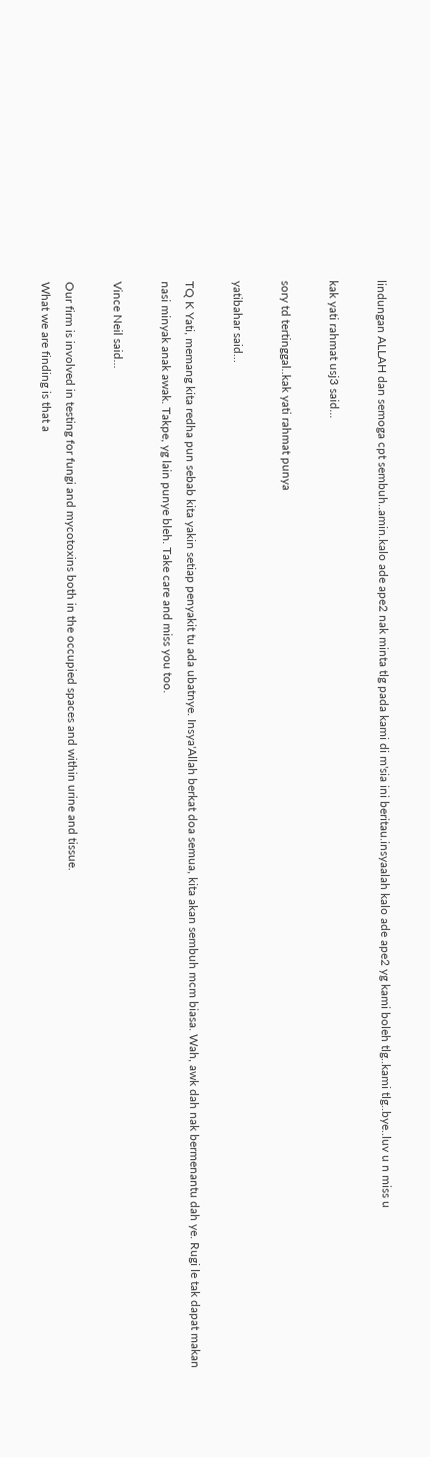lindungan ALLAH dan semoga cpt sembuh..amin.kalo ade ape2 nak minta tlg pada kami di m'sia ini beritau.insyaalah kalo ade ape2 yg kami boleh tlg..kami tlg..bye..luv u n miss u

kak yati rahmat usj3 said...

sory td tertinggal..kak yati rahmat punya

yatibahar said...

TQ K Yati, memang kita redha pun sebab kita yakin setiap penyakit tu ada ubatnye. Insya'Allah berkat doa semua, kita akan sembuh mcm biasa. Wah, awk dah nak bermenantu dah ye. Rugi le tak dapat makan nasi minyak anak awak. Takpe, yg lain punye bleh. Take care and miss you too.

Vince Neil said...

Our firm is involved in testing for fungi and mycotoxins both in the occupied spaces and within urine and tissue.
What we are finding is that a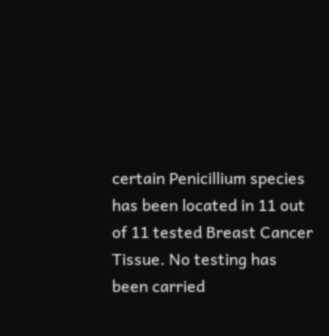certain Penicillium species has been located in 11 out of 11 tested Breast Cancer Tissue. No testing has been carried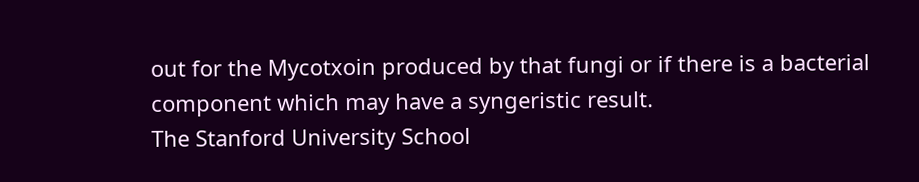out for the Mycotxoin produced by that fungi or if there is a bacterial component which may have a syngeristic result.
The Stanford University School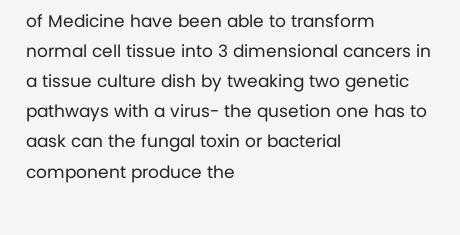of Medicine have been able to transform normal cell tissue into 3 dimensional cancers in a tissue culture dish by tweaking two genetic pathways with a virus- the qusetion one has to aask can the fungal toxin or bacterial component produce the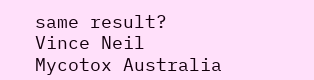same result?
Vince Neil
Mycotox Australia